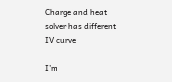Charge and heat solver has different IV curve

I’m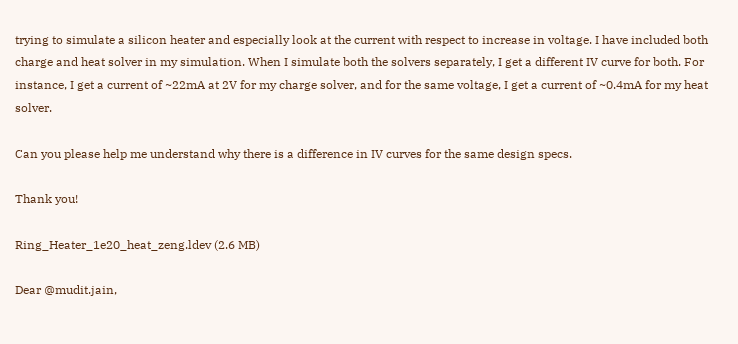trying to simulate a silicon heater and especially look at the current with respect to increase in voltage. I have included both charge and heat solver in my simulation. When I simulate both the solvers separately, I get a different IV curve for both. For instance, I get a current of ~22mA at 2V for my charge solver, and for the same voltage, I get a current of ~0.4mA for my heat solver.

Can you please help me understand why there is a difference in IV curves for the same design specs.

Thank you!

Ring_Heater_1e20_heat_zeng.ldev (2.6 MB)

Dear @mudit.jain,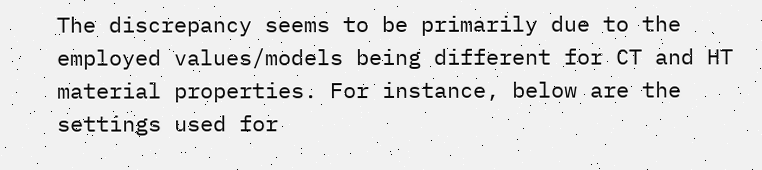The discrepancy seems to be primarily due to the employed values/models being different for CT and HT material properties. For instance, below are the settings used for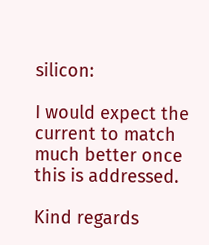silicon:

I would expect the current to match much better once this is addressed.

Kind regards